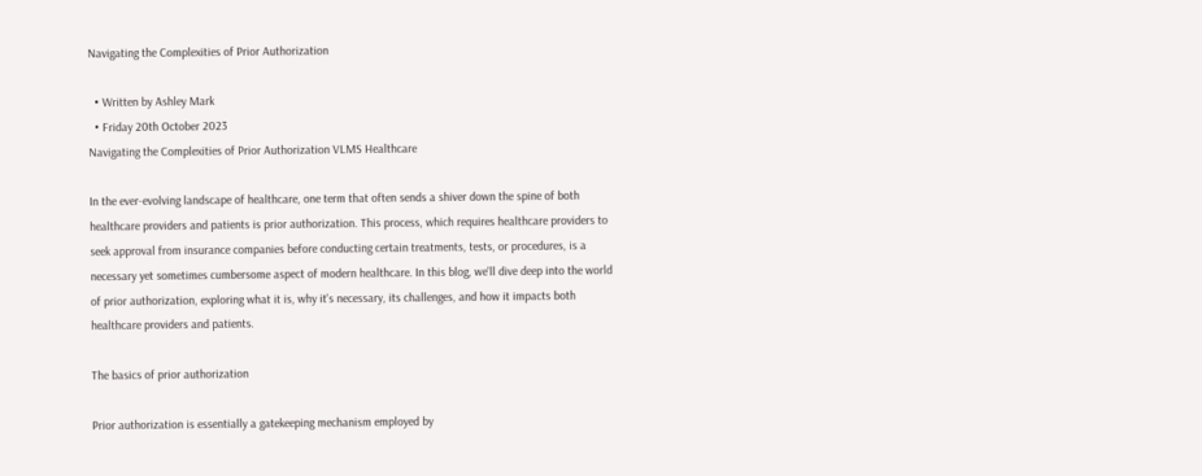Navigating the Complexities of Prior Authorization

  • Written by Ashley Mark
  • Friday 20th October 2023
Navigating the Complexities of Prior Authorization VLMS Healthcare

In the ever-evolving landscape of healthcare, one term that often sends a shiver down the spine of both healthcare providers and patients is prior authorization. This process, which requires healthcare providers to seek approval from insurance companies before conducting certain treatments, tests, or procedures, is a necessary yet sometimes cumbersome aspect of modern healthcare. In this blog, we'll dive deep into the world of prior authorization, exploring what it is, why it's necessary, its challenges, and how it impacts both healthcare providers and patients.

The basics of prior authorization

Prior authorization is essentially a gatekeeping mechanism employed by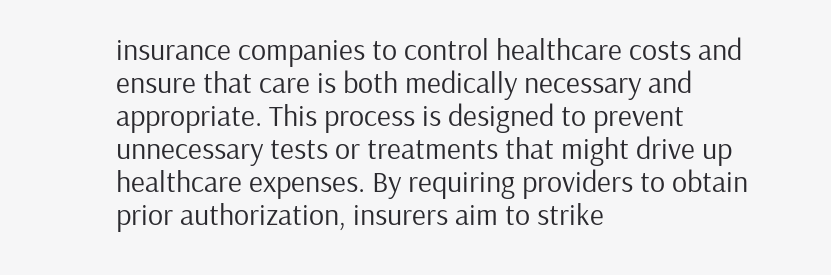insurance companies to control healthcare costs and ensure that care is both medically necessary and appropriate. This process is designed to prevent unnecessary tests or treatments that might drive up healthcare expenses. By requiring providers to obtain prior authorization, insurers aim to strike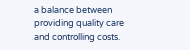a balance between providing quality care and controlling costs.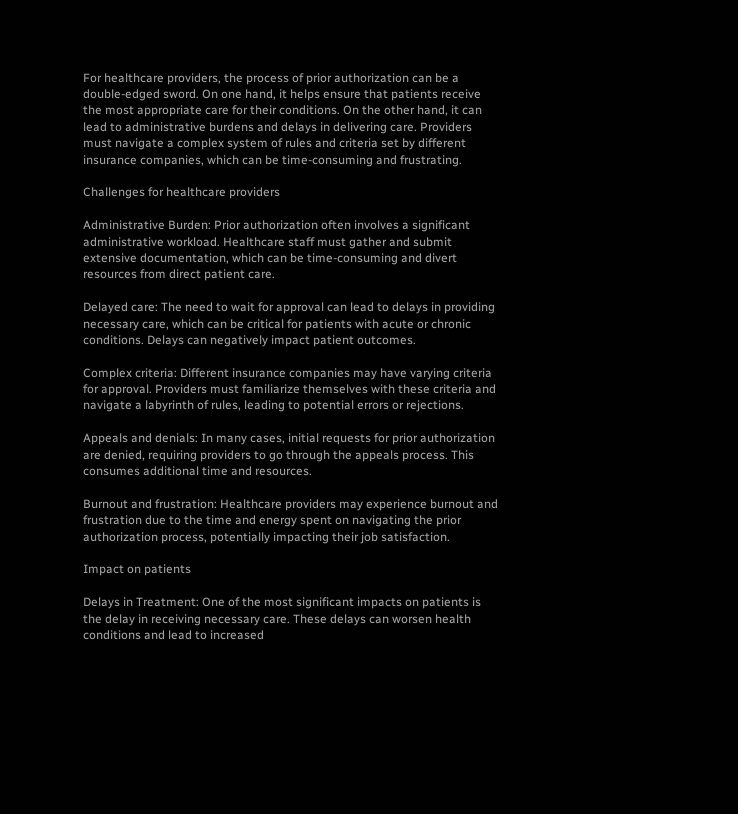For healthcare providers, the process of prior authorization can be a double-edged sword. On one hand, it helps ensure that patients receive the most appropriate care for their conditions. On the other hand, it can lead to administrative burdens and delays in delivering care. Providers must navigate a complex system of rules and criteria set by different insurance companies, which can be time-consuming and frustrating.

Challenges for healthcare providers

Administrative Burden: Prior authorization often involves a significant administrative workload. Healthcare staff must gather and submit extensive documentation, which can be time-consuming and divert resources from direct patient care.

Delayed care: The need to wait for approval can lead to delays in providing necessary care, which can be critical for patients with acute or chronic conditions. Delays can negatively impact patient outcomes.

Complex criteria: Different insurance companies may have varying criteria for approval. Providers must familiarize themselves with these criteria and navigate a labyrinth of rules, leading to potential errors or rejections.

Appeals and denials: In many cases, initial requests for prior authorization are denied, requiring providers to go through the appeals process. This consumes additional time and resources.

Burnout and frustration: Healthcare providers may experience burnout and frustration due to the time and energy spent on navigating the prior authorization process, potentially impacting their job satisfaction.

Impact on patients

Delays in Treatment: One of the most significant impacts on patients is the delay in receiving necessary care. These delays can worsen health conditions and lead to increased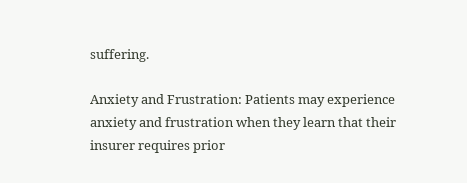suffering.

Anxiety and Frustration: Patients may experience anxiety and frustration when they learn that their insurer requires prior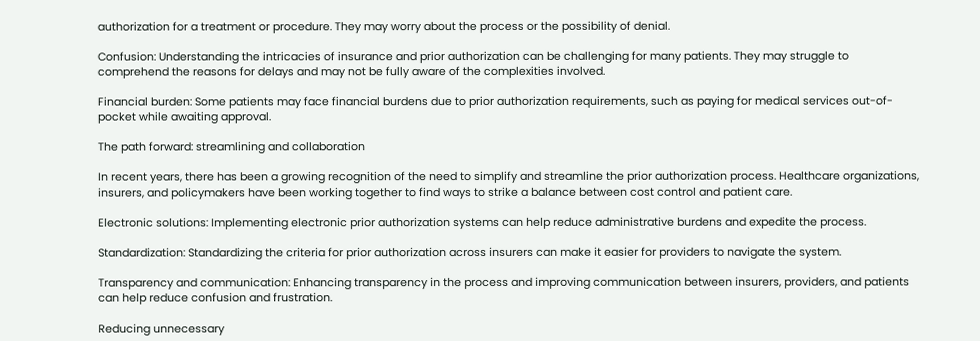authorization for a treatment or procedure. They may worry about the process or the possibility of denial.

Confusion: Understanding the intricacies of insurance and prior authorization can be challenging for many patients. They may struggle to comprehend the reasons for delays and may not be fully aware of the complexities involved.

Financial burden: Some patients may face financial burdens due to prior authorization requirements, such as paying for medical services out-of-pocket while awaiting approval.

The path forward: streamlining and collaboration

In recent years, there has been a growing recognition of the need to simplify and streamline the prior authorization process. Healthcare organizations, insurers, and policymakers have been working together to find ways to strike a balance between cost control and patient care.

Electronic solutions: Implementing electronic prior authorization systems can help reduce administrative burdens and expedite the process.

Standardization: Standardizing the criteria for prior authorization across insurers can make it easier for providers to navigate the system.

Transparency and communication: Enhancing transparency in the process and improving communication between insurers, providers, and patients can help reduce confusion and frustration.

Reducing unnecessary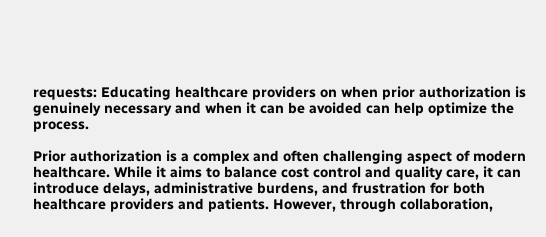requests: Educating healthcare providers on when prior authorization is genuinely necessary and when it can be avoided can help optimize the process.

Prior authorization is a complex and often challenging aspect of modern healthcare. While it aims to balance cost control and quality care, it can introduce delays, administrative burdens, and frustration for both healthcare providers and patients. However, through collaboration,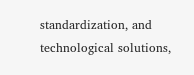standardization, and technological solutions,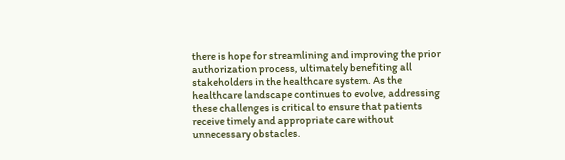there is hope for streamlining and improving the prior authorization process, ultimately benefiting all stakeholders in the healthcare system. As the healthcare landscape continues to evolve, addressing these challenges is critical to ensure that patients receive timely and appropriate care without unnecessary obstacles.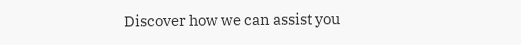Discover how we can assist you